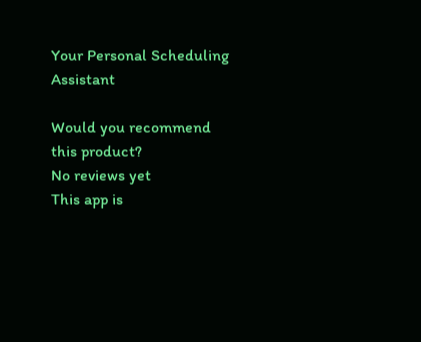Your Personal Scheduling Assistant

Would you recommend this product?
No reviews yet
This app is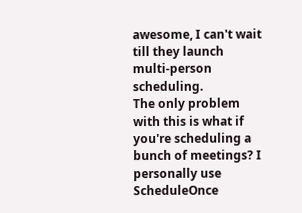awesome, I can't wait till they launch multi-person scheduling.
The only problem with this is what if you're scheduling a bunch of meetings? I personally use ScheduleOnce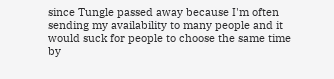since Tungle passed away because I'm often sending my availability to many people and it would suck for people to choose the same time by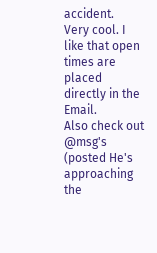accident.
Very cool. I like that open times are placed directly in the Email.
Also check out @msg's (posted He's approaching the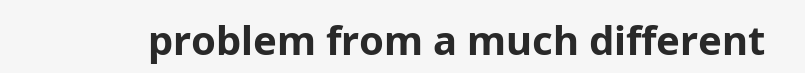problem from a much different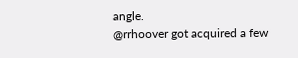angle.
@rrhoover got acquired a few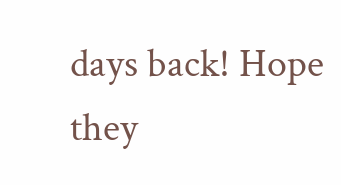days back! Hope they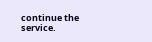continue the service.